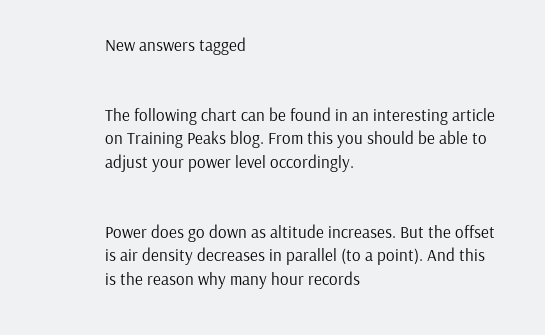New answers tagged


The following chart can be found in an interesting article on Training Peaks blog. From this you should be able to adjust your power level occordingly.


Power does go down as altitude increases. But the offset is air density decreases in parallel (to a point). And this is the reason why many hour records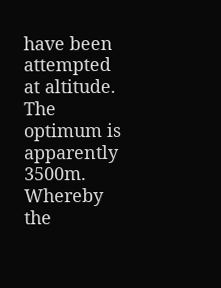have been attempted at altitude. The optimum is apparently 3500m. Whereby the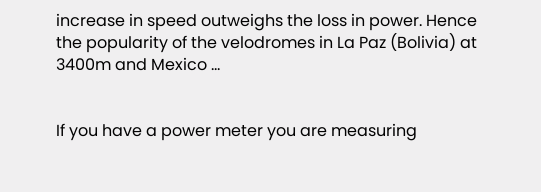increase in speed outweighs the loss in power. Hence the popularity of the velodromes in La Paz (Bolivia) at 3400m and Mexico ...


If you have a power meter you are measuring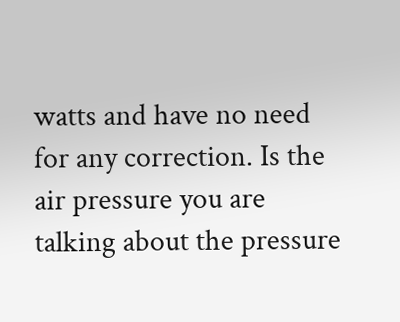watts and have no need for any correction. Is the air pressure you are talking about the pressure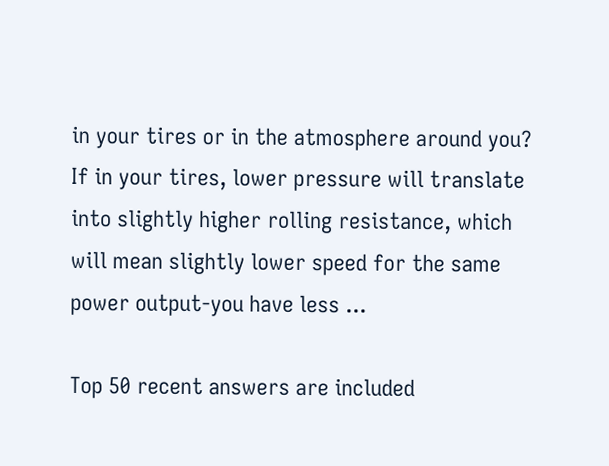in your tires or in the atmosphere around you? If in your tires, lower pressure will translate into slightly higher rolling resistance, which will mean slightly lower speed for the same power output-you have less ...

Top 50 recent answers are included